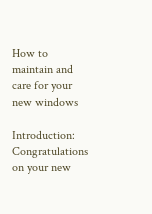How to maintain and care for your new windows

Introduction: Congratulations on your new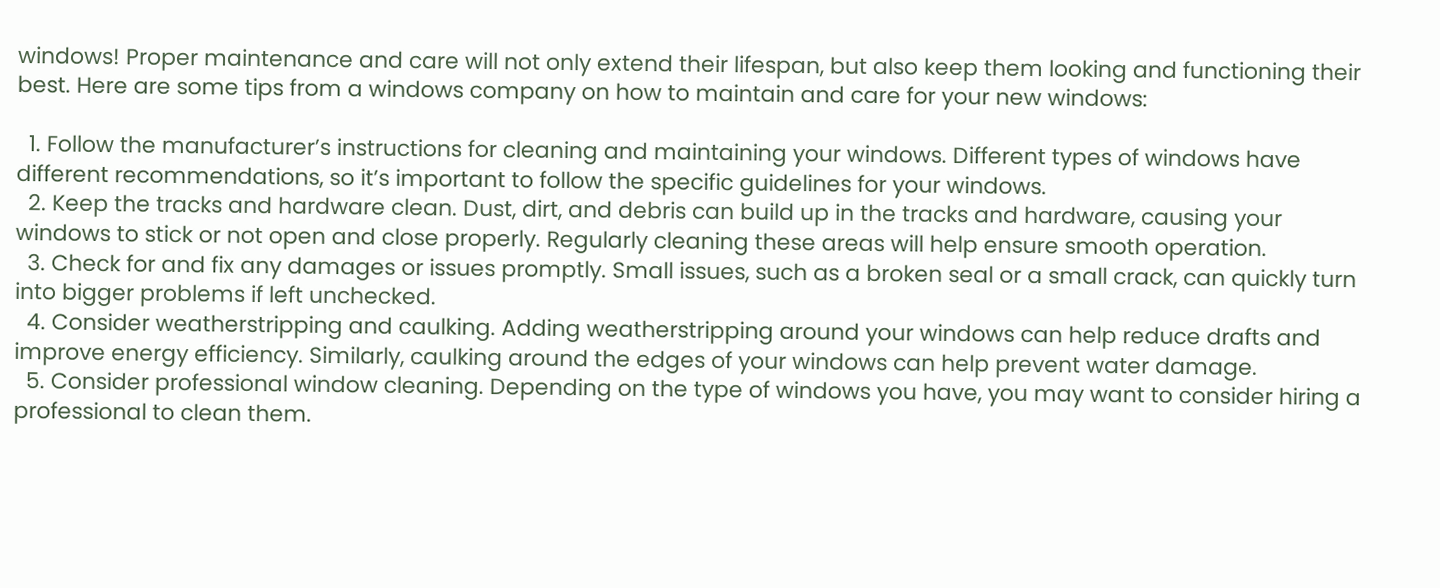windows! Proper maintenance and care will not only extend their lifespan, but also keep them looking and functioning their best. Here are some tips from a windows company on how to maintain and care for your new windows:

  1. Follow the manufacturer’s instructions for cleaning and maintaining your windows. Different types of windows have different recommendations, so it’s important to follow the specific guidelines for your windows.
  2. Keep the tracks and hardware clean. Dust, dirt, and debris can build up in the tracks and hardware, causing your windows to stick or not open and close properly. Regularly cleaning these areas will help ensure smooth operation.
  3. Check for and fix any damages or issues promptly. Small issues, such as a broken seal or a small crack, can quickly turn into bigger problems if left unchecked.
  4. Consider weatherstripping and caulking. Adding weatherstripping around your windows can help reduce drafts and improve energy efficiency. Similarly, caulking around the edges of your windows can help prevent water damage.
  5. Consider professional window cleaning. Depending on the type of windows you have, you may want to consider hiring a professional to clean them.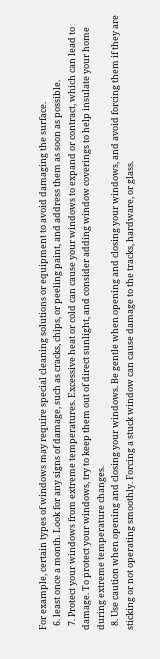For example, certain types of windows may require special cleaning solutions or equipment to avoid damaging the surface.
  6. least once a month. Look for any signs of damage, such as cracks, chips, or peeling paint, and address them as soon as possible.
  7. Protect your windows from extreme temperatures. Excessive heat or cold can cause your windows to expand or contract, which can lead to damage. To protect your windows, try to keep them out of direct sunlight, and consider adding window coverings to help insulate your home during extreme temperature changes.
  8. Use caution when opening and closing your windows. Be gentle when opening and closing your windows, and avoid forcing them if they are sticking or not operating smoothly. Forcing a stuck window can cause damage to the tracks, hardware, or glass.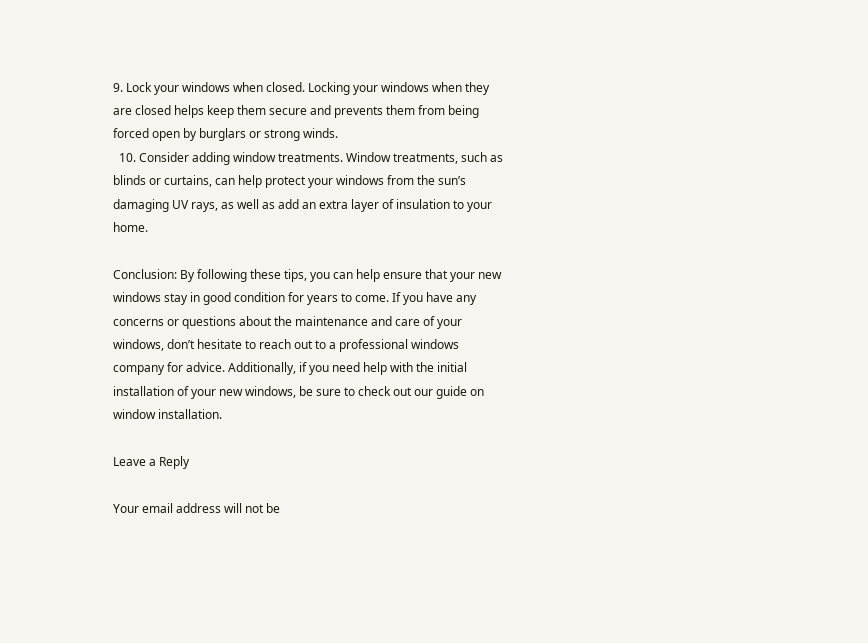9. Lock your windows when closed. Locking your windows when they are closed helps keep them secure and prevents them from being forced open by burglars or strong winds.
  10. Consider adding window treatments. Window treatments, such as blinds or curtains, can help protect your windows from the sun’s damaging UV rays, as well as add an extra layer of insulation to your home.

Conclusion: By following these tips, you can help ensure that your new windows stay in good condition for years to come. If you have any concerns or questions about the maintenance and care of your windows, don’t hesitate to reach out to a professional windows company for advice. Additionally, if you need help with the initial installation of your new windows, be sure to check out our guide on window installation.

Leave a Reply

Your email address will not be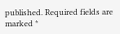published. Required fields are marked *